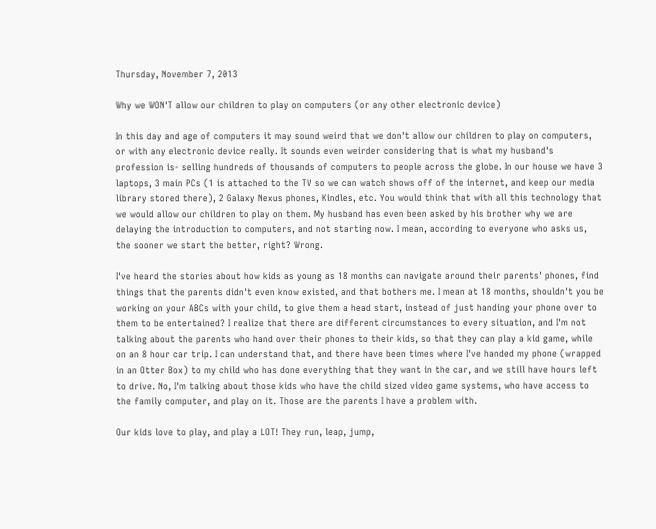Thursday, November 7, 2013

Why we WON'T allow our children to play on computers (or any other electronic device)

In this day and age of computers it may sound weird that we don't allow our children to play on computers, or with any electronic device really. It sounds even weirder considering that is what my husband's profession is- selling hundreds of thousands of computers to people across the globe. In our house we have 3 laptops, 3 main PCs (1 is attached to the TV so we can watch shows off of the internet, and keep our media library stored there), 2 Galaxy Nexus phones, Kindles, etc. You would think that with all this technology that we would allow our children to play on them. My husband has even been asked by his brother why we are delaying the introduction to computers, and not starting now. I mean, according to everyone who asks us, the sooner we start the better, right? Wrong.

I've heard the stories about how kids as young as 18 months can navigate around their parents' phones, find things that the parents didn't even know existed, and that bothers me. I mean at 18 months, shouldn't you be working on your ABCs with your child, to give them a head start, instead of just handing your phone over to them to be entertained? I realize that there are different circumstances to every situation, and I'm not talking about the parents who hand over their phones to their kids, so that they can play a kid game, while on an 8 hour car trip. I can understand that, and there have been times where I've handed my phone (wrapped in an Otter Box) to my child who has done everything that they want in the car, and we still have hours left to drive. No, I'm talking about those kids who have the child sized video game systems, who have access to the family computer, and play on it. Those are the parents I have a problem with.

Our kids love to play, and play a LOT! They run, leap, jump,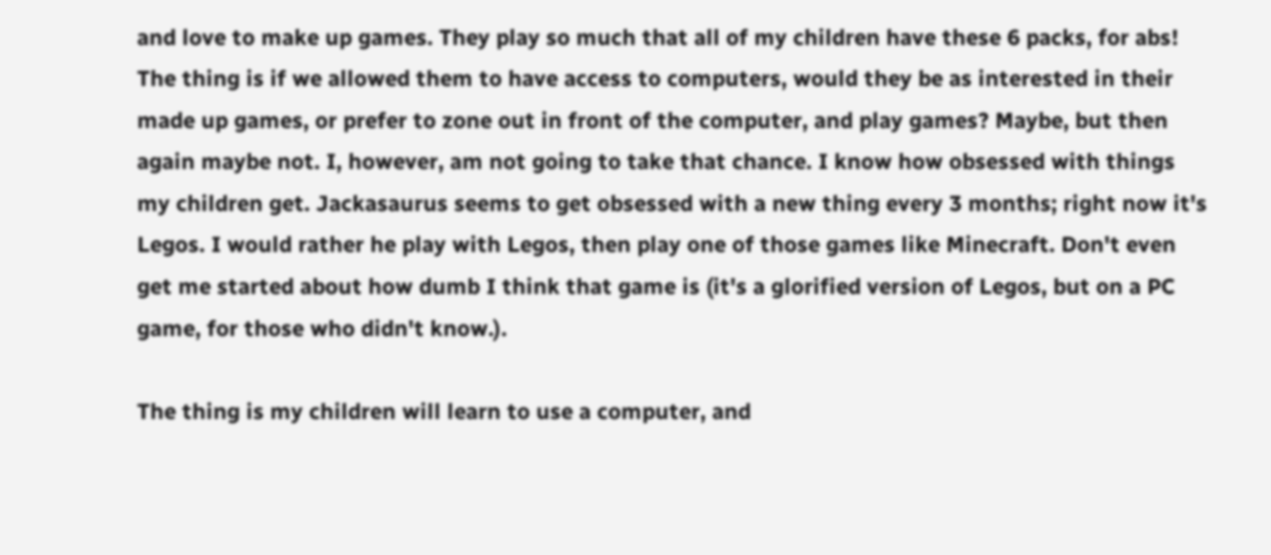and love to make up games. They play so much that all of my children have these 6 packs, for abs! The thing is if we allowed them to have access to computers, would they be as interested in their made up games, or prefer to zone out in front of the computer, and play games? Maybe, but then again maybe not. I, however, am not going to take that chance. I know how obsessed with things my children get. Jackasaurus seems to get obsessed with a new thing every 3 months; right now it's Legos. I would rather he play with Legos, then play one of those games like Minecraft. Don't even get me started about how dumb I think that game is (it's a glorified version of Legos, but on a PC game, for those who didn't know.).

The thing is my children will learn to use a computer, and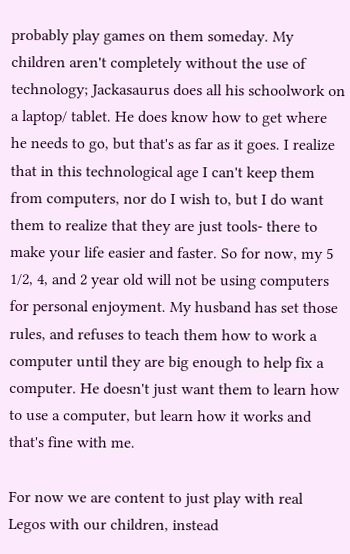probably play games on them someday. My children aren't completely without the use of technology; Jackasaurus does all his schoolwork on a laptop/ tablet. He does know how to get where he needs to go, but that's as far as it goes. I realize that in this technological age I can't keep them from computers, nor do I wish to, but I do want them to realize that they are just tools- there to make your life easier and faster. So for now, my 5 1/2, 4, and 2 year old will not be using computers for personal enjoyment. My husband has set those rules, and refuses to teach them how to work a computer until they are big enough to help fix a computer. He doesn't just want them to learn how to use a computer, but learn how it works and that's fine with me.

For now we are content to just play with real Legos with our children, instead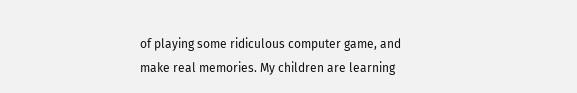of playing some ridiculous computer game, and make real memories. My children are learning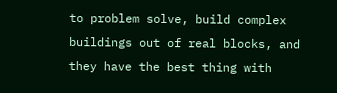to problem solve, build complex buildings out of real blocks, and they have the best thing with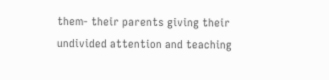them- their parents giving their undivided attention and teaching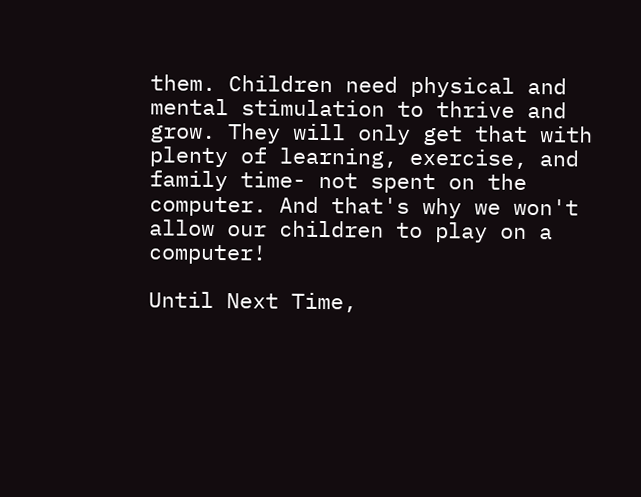them. Children need physical and mental stimulation to thrive and grow. They will only get that with plenty of learning, exercise, and family time- not spent on the computer. And that's why we won't allow our children to play on a computer!

Until Next Time,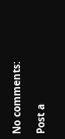No comments:

Post a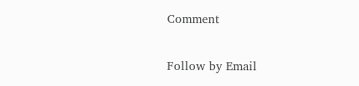Comment

Follow by Email